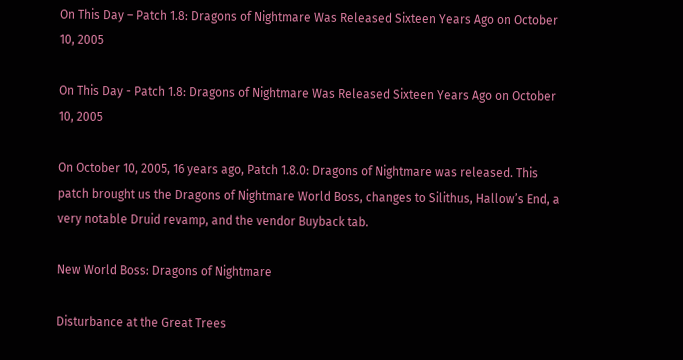On This Day – Patch 1.8: Dragons of Nightmare Was Released Sixteen Years Ago on October 10, 2005

On This Day - Patch 1.8: Dragons of Nightmare Was Released Sixteen Years Ago on October 10, 2005

On October 10, 2005, 16 years ago, Patch 1.8.0: Dragons of Nightmare was released. This patch brought us the Dragons of Nightmare World Boss, changes to Silithus, Hallow’s End, a very notable Druid revamp, and the vendor Buyback tab.

New World Boss: Dragons of Nightmare

Disturbance at the Great Trees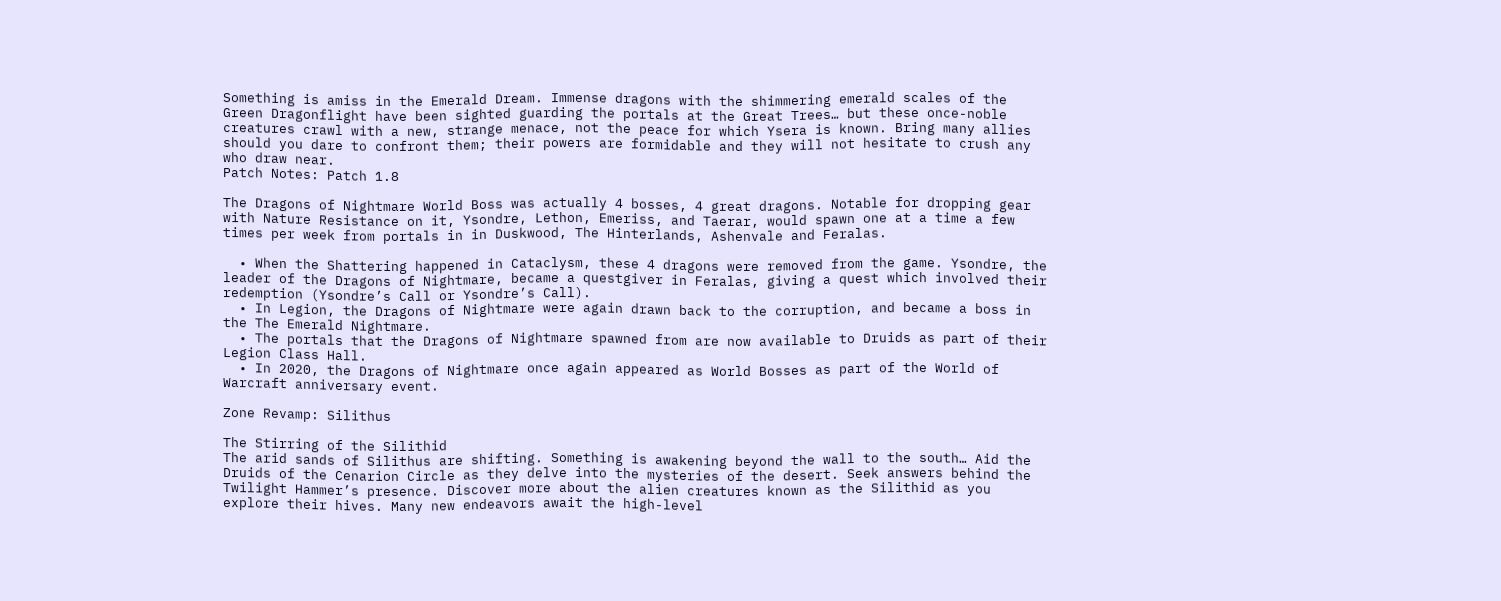Something is amiss in the Emerald Dream. Immense dragons with the shimmering emerald scales of the Green Dragonflight have been sighted guarding the portals at the Great Trees… but these once-noble creatures crawl with a new, strange menace, not the peace for which Ysera is known. Bring many allies should you dare to confront them; their powers are formidable and they will not hesitate to crush any who draw near.
Patch Notes: Patch 1.8

The Dragons of Nightmare World Boss was actually 4 bosses, 4 great dragons. Notable for dropping gear with Nature Resistance on it, Ysondre, Lethon, Emeriss, and Taerar, would spawn one at a time a few times per week from portals in in Duskwood, The Hinterlands, Ashenvale and Feralas.

  • When the Shattering happened in Cataclysm, these 4 dragons were removed from the game. Ysondre, the leader of the Dragons of Nightmare, became a questgiver in Feralas, giving a quest which involved their redemption (Ysondre’s Call or Ysondre’s Call).
  • In Legion, the Dragons of Nightmare were again drawn back to the corruption, and became a boss in the The Emerald Nightmare.
  • The portals that the Dragons of Nightmare spawned from are now available to Druids as part of their Legion Class Hall.
  • In 2020, the Dragons of Nightmare once again appeared as World Bosses as part of the World of Warcraft anniversary event.

Zone Revamp: Silithus

The Stirring of the Silithid
The arid sands of Silithus are shifting. Something is awakening beyond the wall to the south… Aid the Druids of the Cenarion Circle as they delve into the mysteries of the desert. Seek answers behind the Twilight Hammer’s presence. Discover more about the alien creatures known as the Silithid as you explore their hives. Many new endeavors await the high-level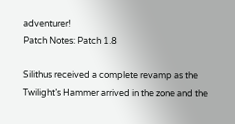adventurer!
Patch Notes: Patch 1.8

Silithus received a complete revamp as the Twilight’s Hammer arrived in the zone and the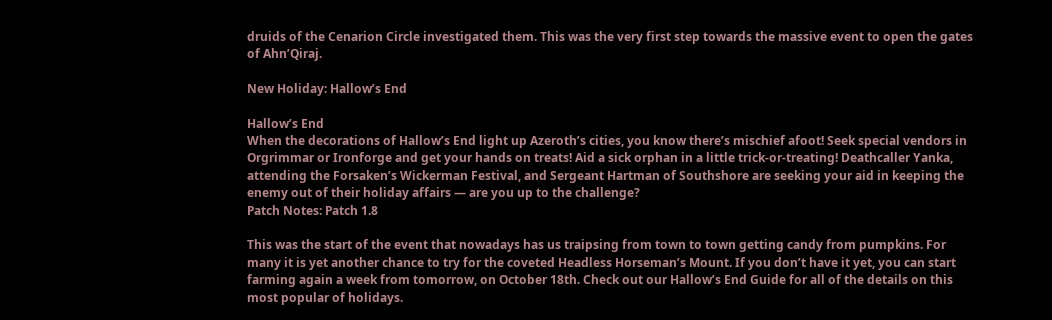druids of the Cenarion Circle investigated them. This was the very first step towards the massive event to open the gates of Ahn’Qiraj.

New Holiday: Hallow’s End

Hallow’s End
When the decorations of Hallow’s End light up Azeroth’s cities, you know there’s mischief afoot! Seek special vendors in Orgrimmar or Ironforge and get your hands on treats! Aid a sick orphan in a little trick-or-treating! Deathcaller Yanka, attending the Forsaken’s Wickerman Festival, and Sergeant Hartman of Southshore are seeking your aid in keeping the enemy out of their holiday affairs — are you up to the challenge?
Patch Notes: Patch 1.8

This was the start of the event that nowadays has us traipsing from town to town getting candy from pumpkins. For many it is yet another chance to try for the coveted Headless Horseman’s Mount. If you don’t have it yet, you can start farming again a week from tomorrow, on October 18th. Check out our Hallow’s End Guide for all of the details on this most popular of holidays.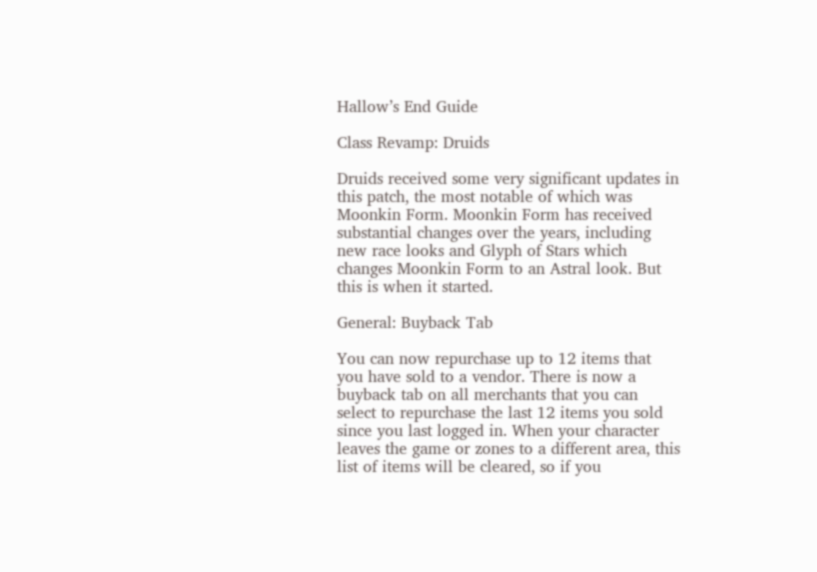Hallow’s End Guide

Class Revamp: Druids

Druids received some very significant updates in this patch, the most notable of which was Moonkin Form. Moonkin Form has received substantial changes over the years, including new race looks and Glyph of Stars which changes Moonkin Form to an Astral look. But this is when it started.

General: Buyback Tab

You can now repurchase up to 12 items that you have sold to a vendor. There is now a buyback tab on all merchants that you can select to repurchase the last 12 items you sold since you last logged in. When your character leaves the game or zones to a different area, this list of items will be cleared, so if you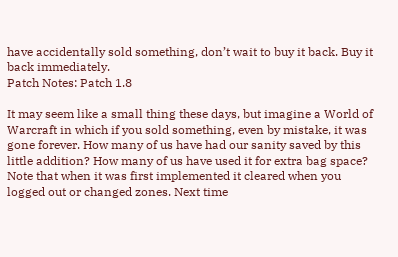have accidentally sold something, don’t wait to buy it back. Buy it back immediately.
Patch Notes: Patch 1.8

It may seem like a small thing these days, but imagine a World of Warcraft in which if you sold something, even by mistake, it was gone forever. How many of us have had our sanity saved by this little addition? How many of us have used it for extra bag space? Note that when it was first implemented it cleared when you logged out or changed zones. Next time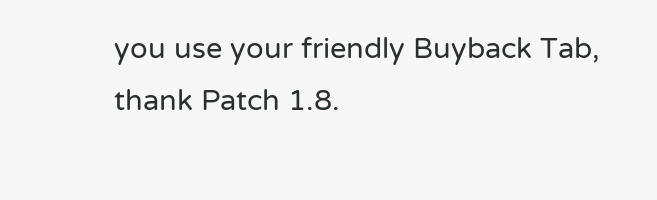you use your friendly Buyback Tab, thank Patch 1.8.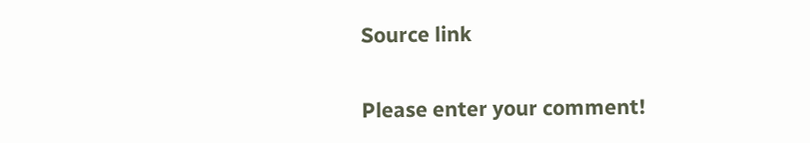Source link


Please enter your comment!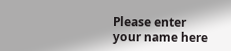Please enter your name here